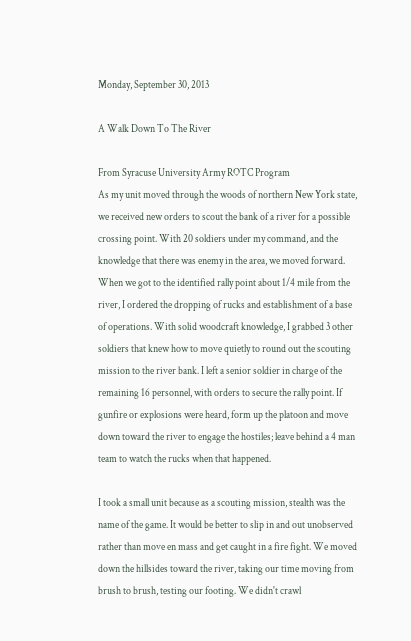Monday, September 30, 2013

A Walk Down To The River

From Syracuse University Army ROTC Program
As my unit moved through the woods of northern New York state, we received new orders to scout the bank of a river for a possible crossing point. With 20 soldiers under my command, and the knowledge that there was enemy in the area, we moved forward. When we got to the identified rally point about 1/4 mile from the river, I ordered the dropping of rucks and establishment of a base of operations. With solid woodcraft knowledge, I grabbed 3 other soldiers that knew how to move quietly to round out the scouting mission to the river bank. I left a senior soldier in charge of the remaining 16 personnel, with orders to secure the rally point. If gunfire or explosions were heard, form up the platoon and move down toward the river to engage the hostiles; leave behind a 4 man team to watch the rucks when that happened.

I took a small unit because as a scouting mission, stealth was the name of the game. It would be better to slip in and out unobserved rather than move en mass and get caught in a fire fight. We moved down the hillsides toward the river, taking our time moving from brush to brush, testing our footing. We didn't crawl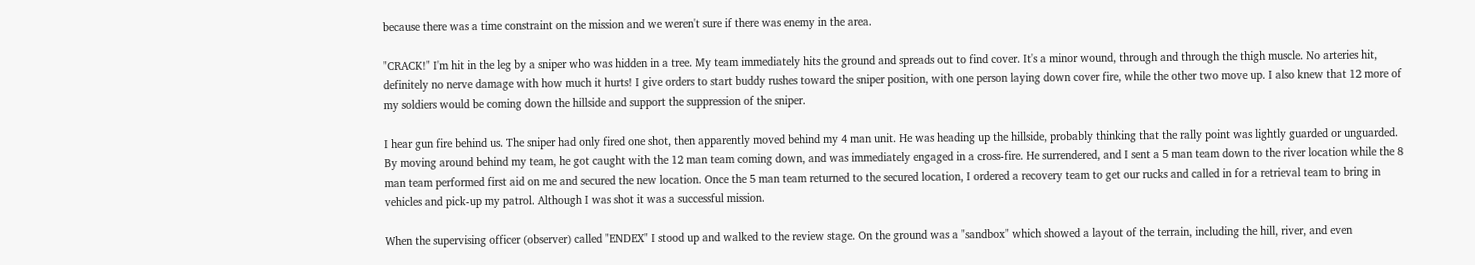because there was a time constraint on the mission and we weren't sure if there was enemy in the area.

"CRACK!" I'm hit in the leg by a sniper who was hidden in a tree. My team immediately hits the ground and spreads out to find cover. It's a minor wound, through and through the thigh muscle. No arteries hit, definitely no nerve damage with how much it hurts! I give orders to start buddy rushes toward the sniper position, with one person laying down cover fire, while the other two move up. I also knew that 12 more of my soldiers would be coming down the hillside and support the suppression of the sniper.

I hear gun fire behind us. The sniper had only fired one shot, then apparently moved behind my 4 man unit. He was heading up the hillside, probably thinking that the rally point was lightly guarded or unguarded.  By moving around behind my team, he got caught with the 12 man team coming down, and was immediately engaged in a cross-fire. He surrendered, and I sent a 5 man team down to the river location while the 8 man team performed first aid on me and secured the new location. Once the 5 man team returned to the secured location, I ordered a recovery team to get our rucks and called in for a retrieval team to bring in vehicles and pick-up my patrol. Although I was shot it was a successful mission.

When the supervising officer (observer) called "ENDEX" I stood up and walked to the review stage. On the ground was a "sandbox" which showed a layout of the terrain, including the hill, river, and even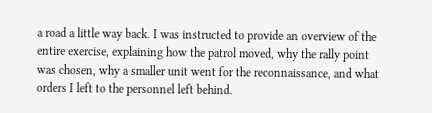a road a little way back. I was instructed to provide an overview of the entire exercise, explaining how the patrol moved, why the rally point was chosen, why a smaller unit went for the reconnaissance, and what orders I left to the personnel left behind.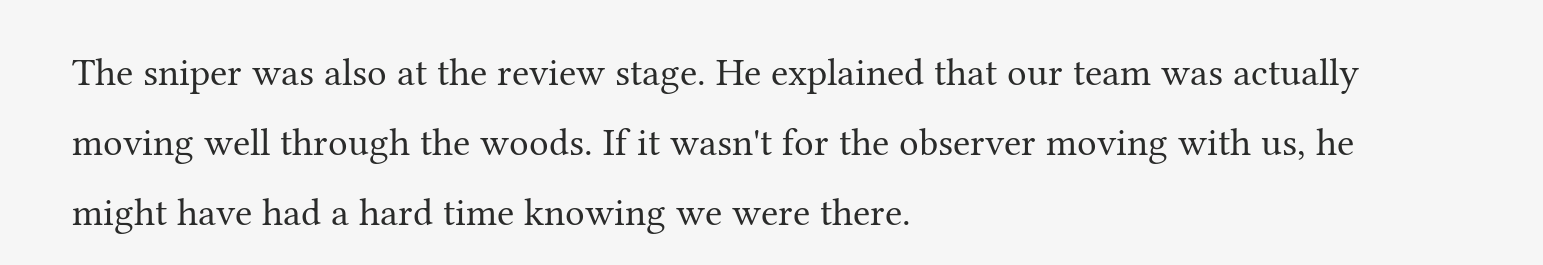The sniper was also at the review stage. He explained that our team was actually moving well through the woods. If it wasn't for the observer moving with us, he might have had a hard time knowing we were there.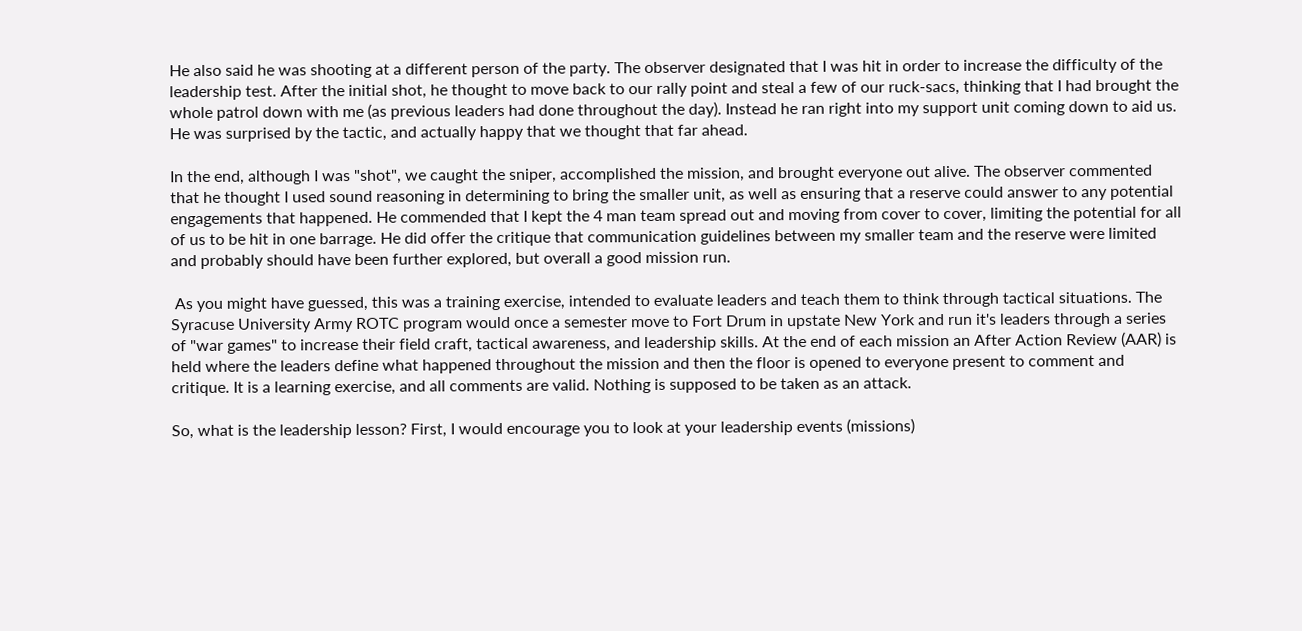He also said he was shooting at a different person of the party. The observer designated that I was hit in order to increase the difficulty of the leadership test. After the initial shot, he thought to move back to our rally point and steal a few of our ruck-sacs, thinking that I had brought the whole patrol down with me (as previous leaders had done throughout the day). Instead he ran right into my support unit coming down to aid us. He was surprised by the tactic, and actually happy that we thought that far ahead.

In the end, although I was "shot", we caught the sniper, accomplished the mission, and brought everyone out alive. The observer commented that he thought I used sound reasoning in determining to bring the smaller unit, as well as ensuring that a reserve could answer to any potential engagements that happened. He commended that I kept the 4 man team spread out and moving from cover to cover, limiting the potential for all of us to be hit in one barrage. He did offer the critique that communication guidelines between my smaller team and the reserve were limited and probably should have been further explored, but overall a good mission run.

 As you might have guessed, this was a training exercise, intended to evaluate leaders and teach them to think through tactical situations. The Syracuse University Army ROTC program would once a semester move to Fort Drum in upstate New York and run it's leaders through a series of "war games" to increase their field craft, tactical awareness, and leadership skills. At the end of each mission an After Action Review (AAR) is held where the leaders define what happened throughout the mission and then the floor is opened to everyone present to comment and critique. It is a learning exercise, and all comments are valid. Nothing is supposed to be taken as an attack.

So, what is the leadership lesson? First, I would encourage you to look at your leadership events (missions)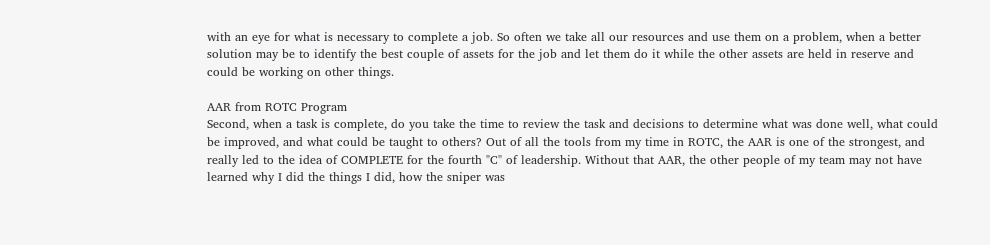with an eye for what is necessary to complete a job. So often we take all our resources and use them on a problem, when a better solution may be to identify the best couple of assets for the job and let them do it while the other assets are held in reserve and could be working on other things.

AAR from ROTC Program
Second, when a task is complete, do you take the time to review the task and decisions to determine what was done well, what could be improved, and what could be taught to others? Out of all the tools from my time in ROTC, the AAR is one of the strongest, and really led to the idea of COMPLETE for the fourth "C" of leadership. Without that AAR, the other people of my team may not have learned why I did the things I did, how the sniper was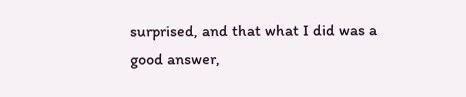surprised, and that what I did was a good answer,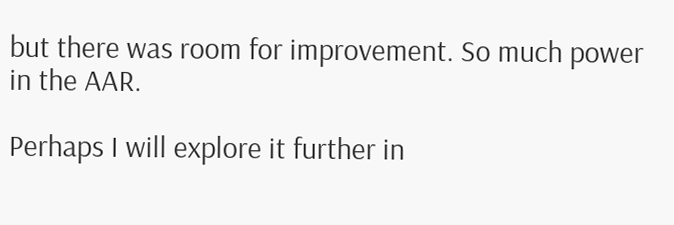but there was room for improvement. So much power in the AAR.

Perhaps I will explore it further in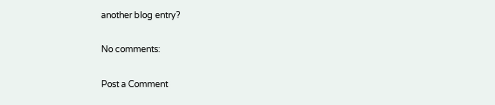another blog entry?

No comments:

Post a Comment